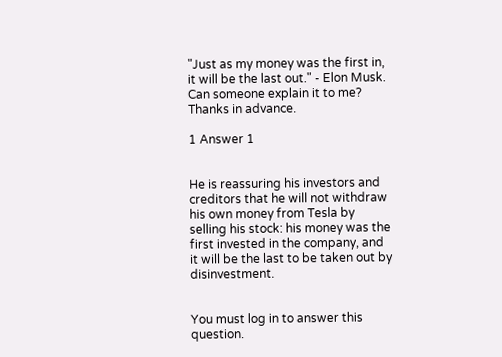"Just as my money was the first in, it will be the last out." - Elon Musk. Can someone explain it to me? Thanks in advance.

1 Answer 1


He is reassuring his investors and creditors that he will not withdraw his own money from Tesla by selling his stock: his money was the first invested in the company, and it will be the last to be taken out by disinvestment.


You must log in to answer this question.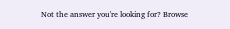Not the answer you're looking for? Browse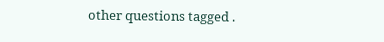other questions tagged .